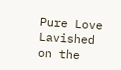Pure Love Lavished on the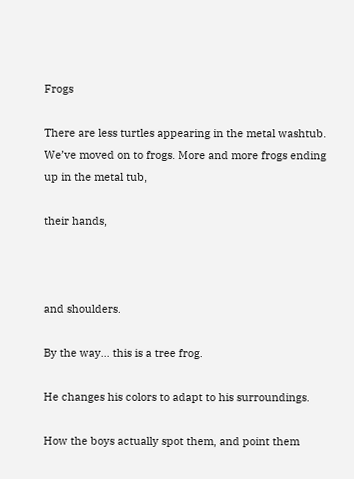Frogs

There are less turtles appearing in the metal washtub. We’ve moved on to frogs. More and more frogs ending up in the metal tub,

their hands,



and shoulders.

By the way… this is a tree frog.

He changes his colors to adapt to his surroundings.

How the boys actually spot them, and point them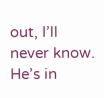out, I’ll never know. He’s in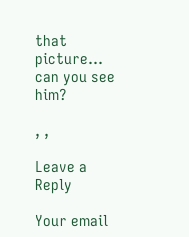that picture… can you see him?

, ,

Leave a Reply

Your email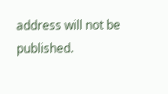address will not be published.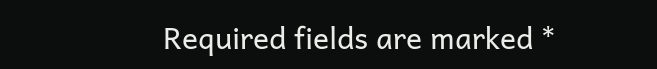Required fields are marked *